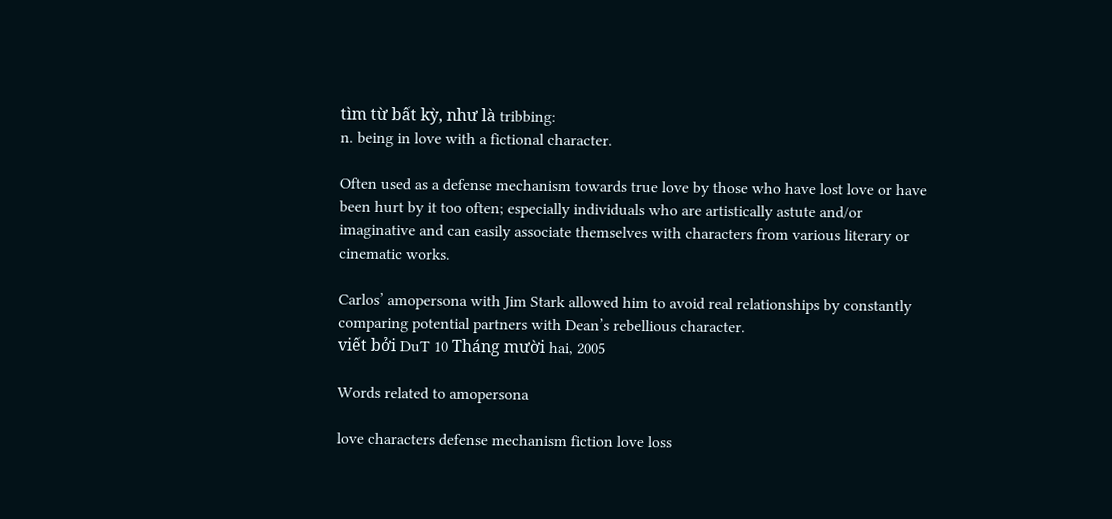tìm từ bất kỳ, như là tribbing:
n. being in love with a fictional character.

Often used as a defense mechanism towards true love by those who have lost love or have been hurt by it too often; especially individuals who are artistically astute and/or imaginative and can easily associate themselves with characters from various literary or cinematic works.

Carlos’ amopersona with Jim Stark allowed him to avoid real relationships by constantly comparing potential partners with Dean’s rebellious character.
viết bởi DuT 10 Tháng mười hai, 2005

Words related to amopersona

love characters defense mechanism fiction love loss